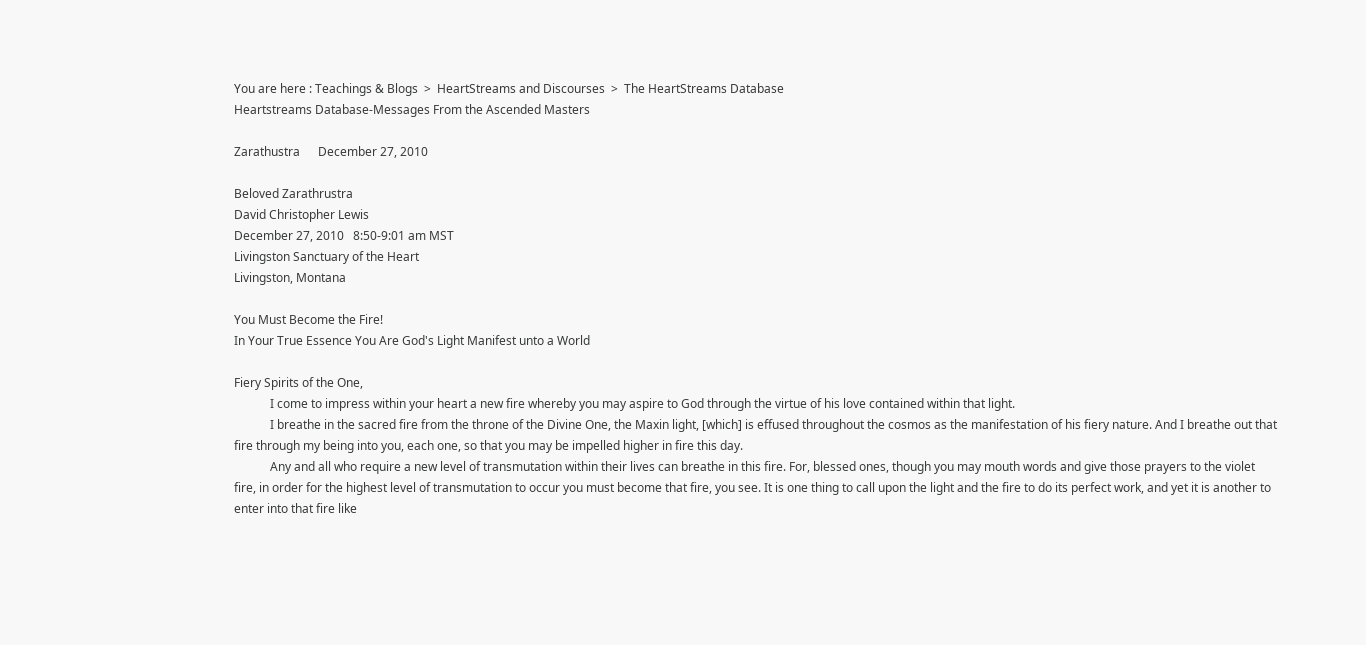You are here : Teachings & Blogs  >  HeartStreams and Discourses  >  The HeartStreams Database
Heartstreams Database-Messages From the Ascended Masters

Zarathustra      December 27, 2010

Beloved Zarathrustra
David Christopher Lewis
December 27, 2010   8:50-9:01 am MST
Livingston Sanctuary of the Heart
Livingston, Montana

You Must Become the Fire!
In Your True Essence You Are God's Light Manifest unto a World

Fiery Spirits of the One,
            I come to impress within your heart a new fire whereby you may aspire to God through the virtue of his love contained within that light.
            I breathe in the sacred fire from the throne of the Divine One, the Maxin light, [which] is effused throughout the cosmos as the manifestation of his fiery nature. And I breathe out that fire through my being into you, each one, so that you may be impelled higher in fire this day.
            Any and all who require a new level of transmutation within their lives can breathe in this fire. For, blessed ones, though you may mouth words and give those prayers to the violet fire, in order for the highest level of transmutation to occur you must become that fire, you see. It is one thing to call upon the light and the fire to do its perfect work, and yet it is another to enter into that fire like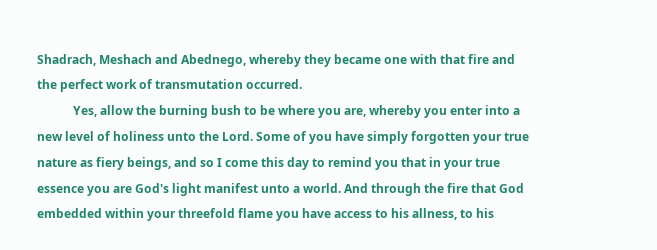Shadrach, Meshach and Abednego, whereby they became one with that fire and the perfect work of transmutation occurred.
            Yes, allow the burning bush to be where you are, whereby you enter into a new level of holiness unto the Lord. Some of you have simply forgotten your true nature as fiery beings, and so I come this day to remind you that in your true essence you are God's light manifest unto a world. And through the fire that God embedded within your threefold flame you have access to his allness, to his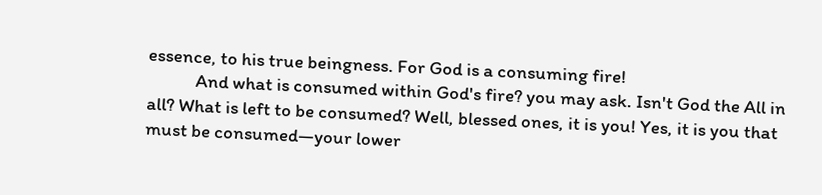essence, to his true beingness. For God is a consuming fire!
            And what is consumed within God's fire? you may ask. Isn't God the All in all? What is left to be consumed? Well, blessed ones, it is you! Yes, it is you that must be consumed—your lower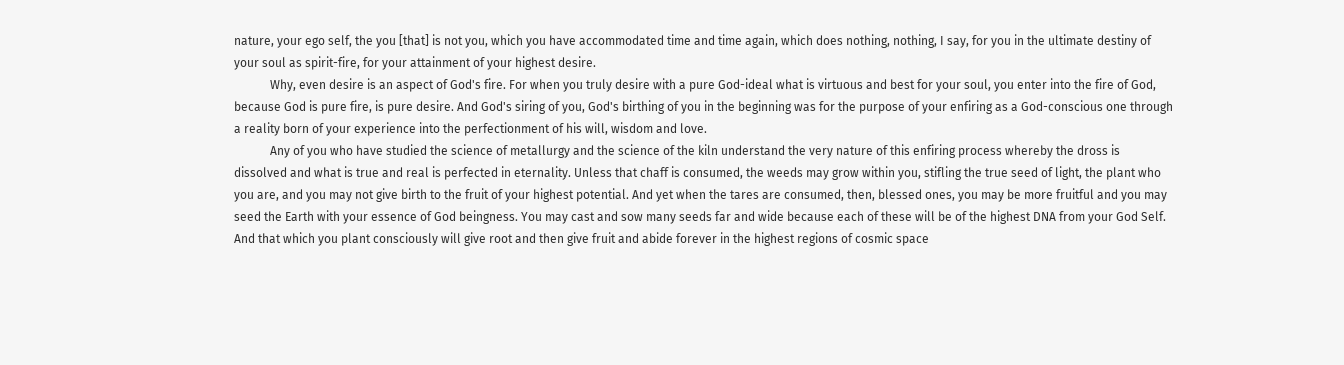nature, your ego self, the you [that] is not you, which you have accommodated time and time again, which does nothing, nothing, I say, for you in the ultimate destiny of your soul as spirit-fire, for your attainment of your highest desire.
            Why, even desire is an aspect of God's fire. For when you truly desire with a pure God-ideal what is virtuous and best for your soul, you enter into the fire of God, because God is pure fire, is pure desire. And God's siring of you, God's birthing of you in the beginning was for the purpose of your enfiring as a God-conscious one through a reality born of your experience into the perfectionment of his will, wisdom and love.
            Any of you who have studied the science of metallurgy and the science of the kiln understand the very nature of this enfiring process whereby the dross is dissolved and what is true and real is perfected in eternality. Unless that chaff is consumed, the weeds may grow within you, stifling the true seed of light, the plant who you are, and you may not give birth to the fruit of your highest potential. And yet when the tares are consumed, then, blessed ones, you may be more fruitful and you may seed the Earth with your essence of God beingness. You may cast and sow many seeds far and wide because each of these will be of the highest DNA from your God Self. And that which you plant consciously will give root and then give fruit and abide forever in the highest regions of cosmic space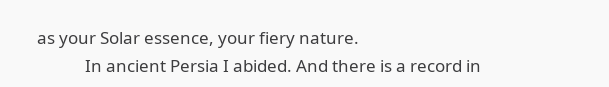as your Solar essence, your fiery nature.
            In ancient Persia I abided. And there is a record in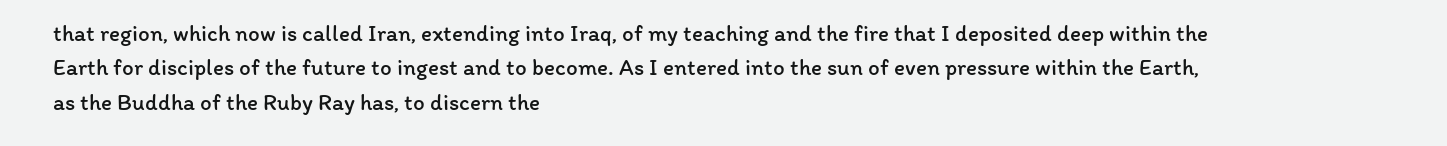that region, which now is called Iran, extending into Iraq, of my teaching and the fire that I deposited deep within the Earth for disciples of the future to ingest and to become. As I entered into the sun of even pressure within the Earth, as the Buddha of the Ruby Ray has, to discern the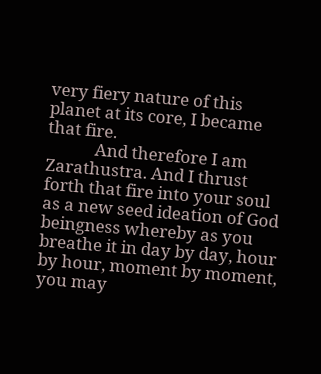very fiery nature of this planet at its core, I became that fire.
            And therefore I am Zarathustra. And I thrust forth that fire into your soul as a new seed ideation of God beingness whereby as you breathe it in day by day, hour by hour, moment by moment, you may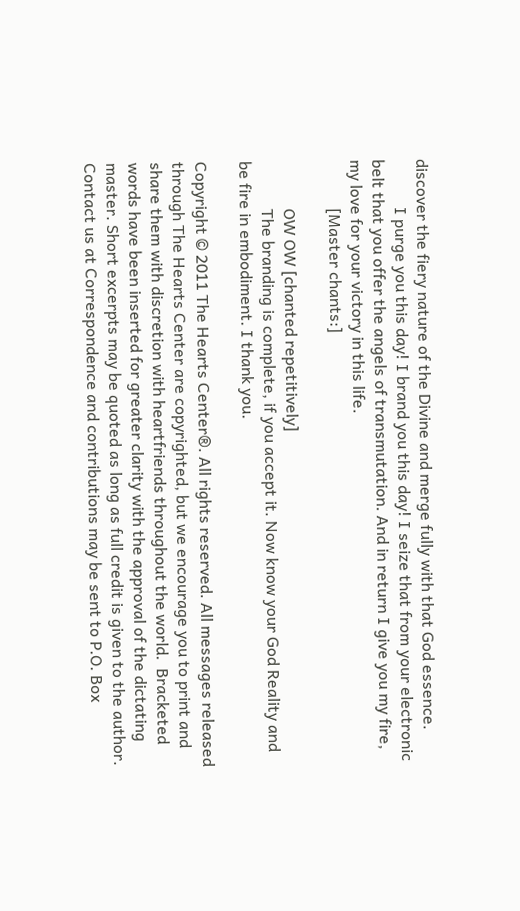discover the fiery nature of the Divine and merge fully with that God essence.
            I purge you this day! I brand you this day! I seize that from your electronic belt that you offer the angels of transmutation. And in return I give you my fire, my love for your victory in this life.
            [Master chants:]

            OW OW [chanted repetitively]
            The branding is complete, if you accept it. Now know your God Reality and be fire in embodiment. I thank you.

Copyright © 2011 The Hearts Center®. All rights reserved. All messages released through The Hearts Center are copyrighted, but we encourage you to print and share them with discretion with heartfriends throughout the world.  Bracketed words have been inserted for greater clarity with the approval of the dictating master. Short excerpts may be quoted as long as full credit is given to the author. Contact us at Correspondence and contributions may be sent to P.O. Box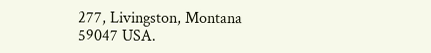277, Livingston, Montana 59047 USA.